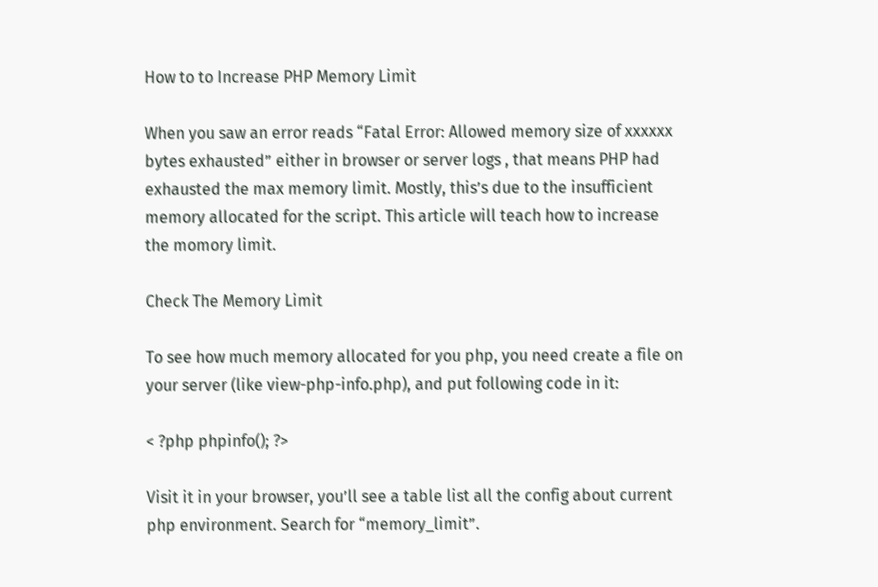How to to Increase PHP Memory Limit

When you saw an error reads “Fatal Error: Allowed memory size of xxxxxx bytes exhausted” either in browser or server logs , that means PHP had exhausted the max memory limit. Mostly, this’s due to the insufficient memory allocated for the script. This article will teach how to increase the momory limit.

Check The Memory Limit

To see how much memory allocated for you php, you need create a file on your server (like view-php-info.php), and put following code in it:

< ?php phpinfo(); ?>

Visit it in your browser, you’ll see a table list all the config about current php environment. Search for “memory_limit”.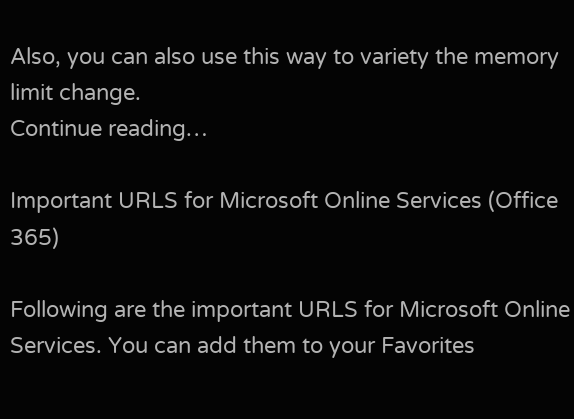Also, you can also use this way to variety the memory limit change.
Continue reading…

Important URLS for Microsoft Online Services (Office 365)

Following are the important URLS for Microsoft Online Services. You can add them to your Favorites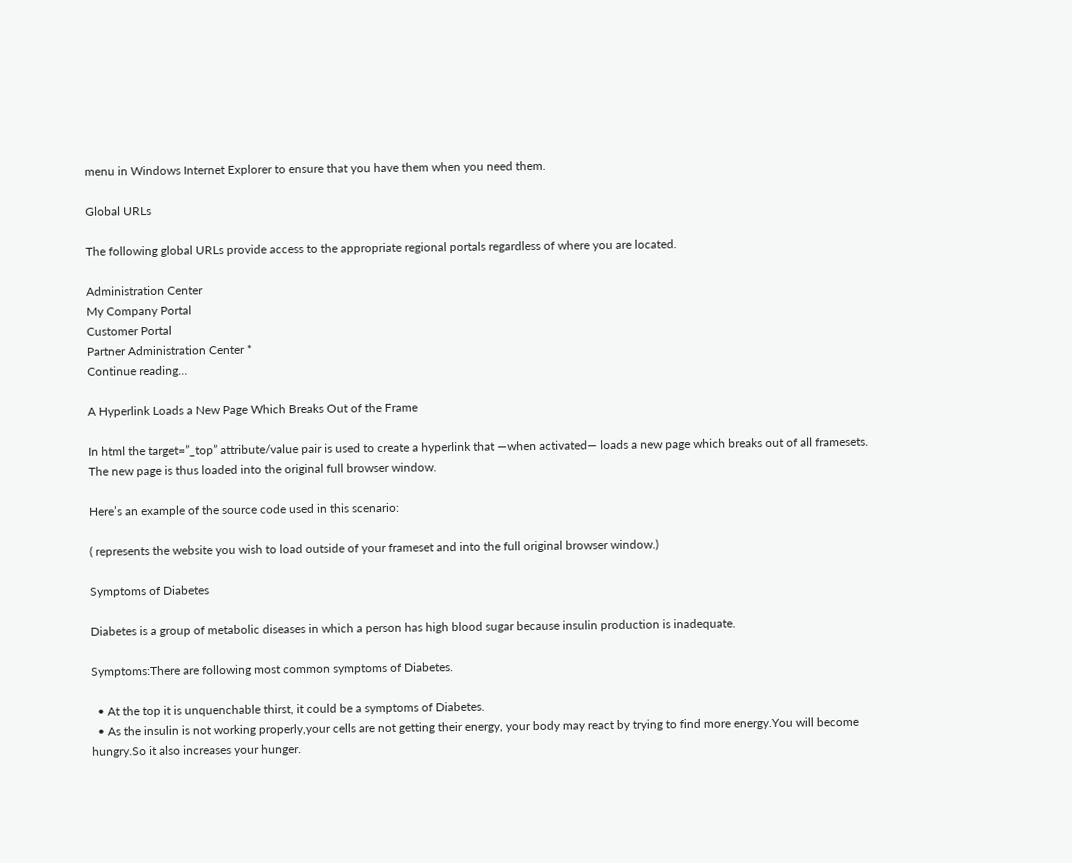menu in Windows Internet Explorer to ensure that you have them when you need them.

Global URLs

The following global URLs provide access to the appropriate regional portals regardless of where you are located.

Administration Center
My Company Portal
Customer Portal
Partner Administration Center *
Continue reading…

A Hyperlink Loads a New Page Which Breaks Out of the Frame

In html the target=”_top” attribute/value pair is used to create a hyperlink that —when activated— loads a new page which breaks out of all framesets. The new page is thus loaded into the original full browser window.

Here’s an example of the source code used in this scenario:

( represents the website you wish to load outside of your frameset and into the full original browser window.)

Symptoms of Diabetes

Diabetes is a group of metabolic diseases in which a person has high blood sugar because insulin production is inadequate.

Symptoms:There are following most common symptoms of Diabetes.

  • At the top it is unquenchable thirst, it could be a symptoms of Diabetes.
  • As the insulin is not working properly,your cells are not getting their energy, your body may react by trying to find more energy.You will become hungry.So it also increases your hunger.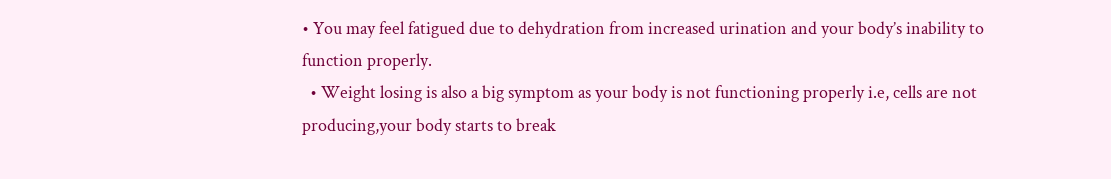• You may feel fatigued due to dehydration from increased urination and your body’s inability to function properly.
  • Weight losing is also a big symptom as your body is not functioning properly i.e, cells are not producing,your body starts to break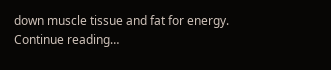down muscle tissue and fat for energy. Continue reading…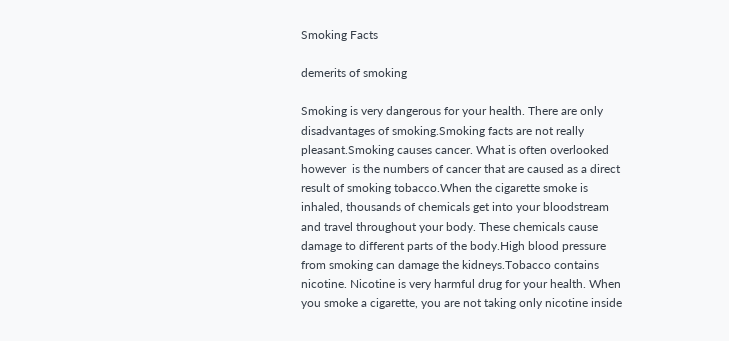Smoking Facts

demerits of smoking

Smoking is very dangerous for your health. There are only disadvantages of smoking.Smoking facts are not really pleasant.Smoking causes cancer. What is often overlooked however  is the numbers of cancer that are caused as a direct result of smoking tobacco.When the cigarette smoke is inhaled, thousands of chemicals get into your bloodstream and travel throughout your body. These chemicals cause damage to different parts of the body.High blood pressure from smoking can damage the kidneys.Tobacco contains nicotine. Nicotine is very harmful drug for your health. When you smoke a cigarette, you are not taking only nicotine inside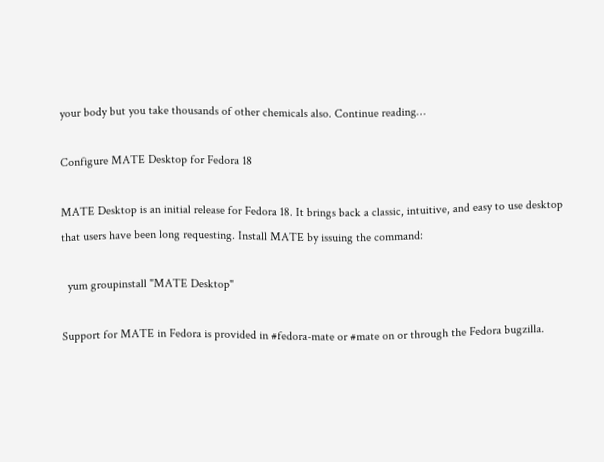your body but you take thousands of other chemicals also. Continue reading…

Configure MATE Desktop for Fedora 18

MATE Desktop is an initial release for Fedora 18. It brings back a classic, intuitive, and easy to use desktop that users have been long requesting. Install MATE by issuing the command:

  yum groupinstall "MATE Desktop"

Support for MATE in Fedora is provided in #fedora-mate or #mate on or through the Fedora bugzilla.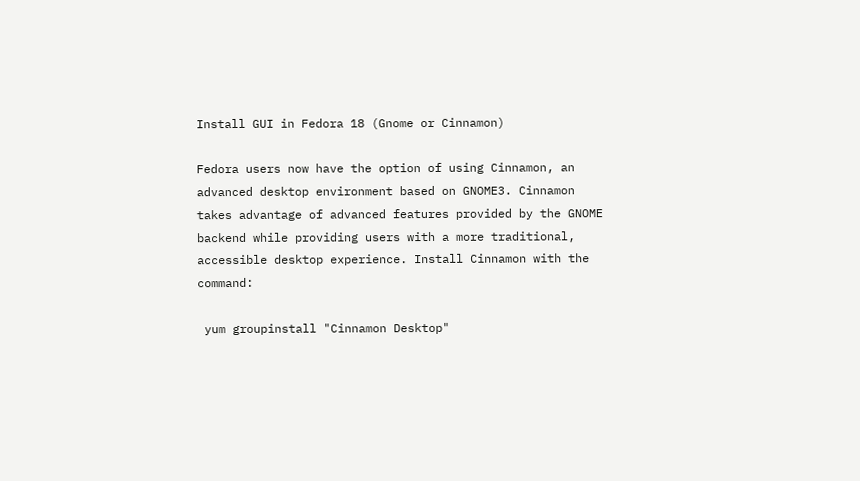Install GUI in Fedora 18 (Gnome or Cinnamon)

Fedora users now have the option of using Cinnamon, an advanced desktop environment based on GNOME3. Cinnamon takes advantage of advanced features provided by the GNOME backend while providing users with a more traditional, accessible desktop experience. Install Cinnamon with the command:

 yum groupinstall "Cinnamon Desktop"